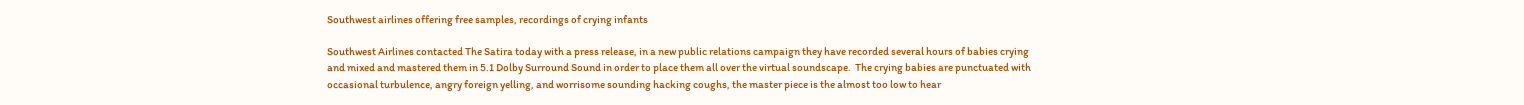Southwest airlines offering free samples, recordings of crying infants

Southwest Airlines contacted The Satira today with a press release, in a new public relations campaign they have recorded several hours of babies crying and mixed and mastered them in 5.1 Dolby Surround Sound in order to place them all over the virtual soundscape.  The crying babies are punctuated with occasional turbulence, angry foreign yelling, and worrisome sounding hacking coughs, the master piece is the almost too low to hear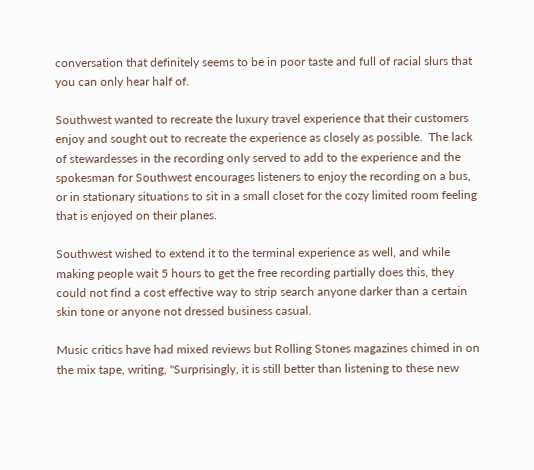conversation that definitely seems to be in poor taste and full of racial slurs that you can only hear half of.

Southwest wanted to recreate the luxury travel experience that their customers enjoy and sought out to recreate the experience as closely as possible.  The lack of stewardesses in the recording only served to add to the experience and the spokesman for Southwest encourages listeners to enjoy the recording on a bus, or in stationary situations to sit in a small closet for the cozy limited room feeling that is enjoyed on their planes.

Southwest wished to extend it to the terminal experience as well, and while making people wait 5 hours to get the free recording partially does this, they could not find a cost effective way to strip search anyone darker than a certain skin tone or anyone not dressed business casual.

Music critics have had mixed reviews but Rolling Stones magazines chimed in on the mix tape, writing, "Surprisingly, it is still better than listening to these new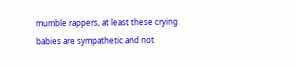mumble rappers, at least these crying babies are sympathetic and not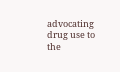advocating drug use to the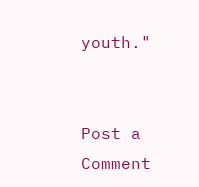youth."


Post a Comment